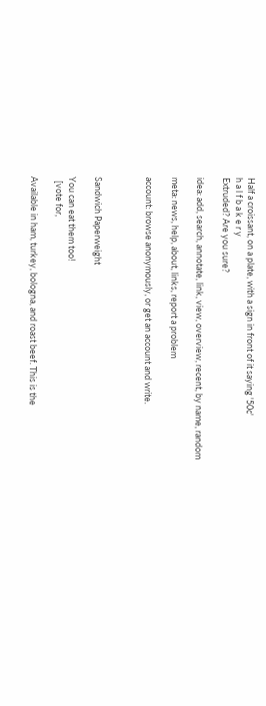Half a croissant, on a plate, with a sign in front of it saying '50c'
h a l f b a k e r y
Extruded? Are you sure?

idea: add, search, annotate, link, view, overview, recent, by name, random

meta: news, help, about, links, report a problem

account: browse anonymously, or get an account and write.



Sandwich Paperweight

You can eat them too!
  [vote for,

Available in ham, turkey, bologna, and roast beef. This is the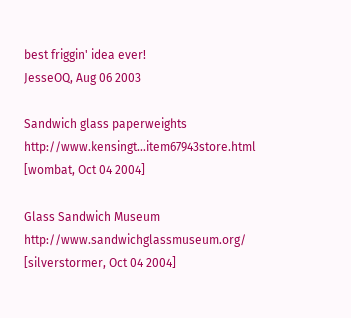best friggin' idea ever!
JesseOQ, Aug 06 2003

Sandwich glass paperweights http://www.kensingt...item67943store.html
[wombat, Oct 04 2004]

Glass Sandwich Museum http://www.sandwichglassmuseum.org/
[silverstormer, Oct 04 2004]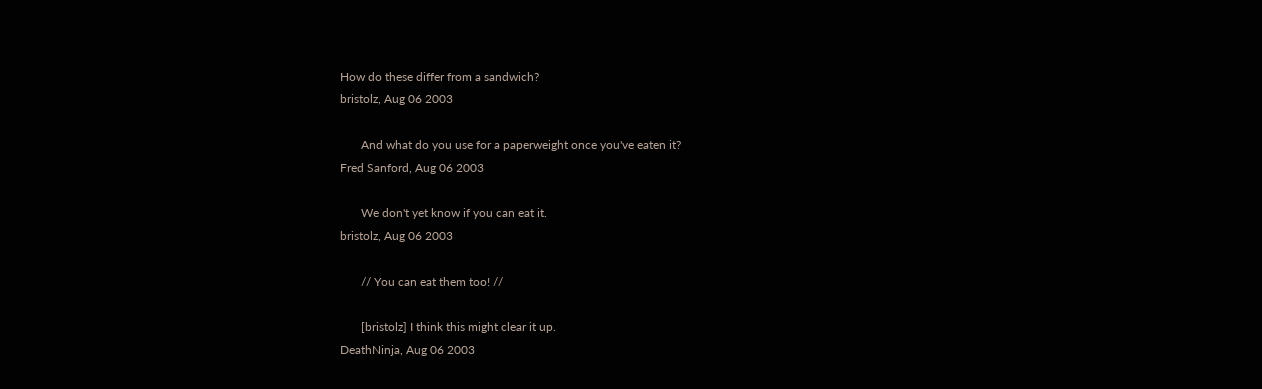How do these differ from a sandwich?
bristolz, Aug 06 2003

       And what do you use for a paperweight once you've eaten it?
Fred Sanford, Aug 06 2003

       We don't yet know if you can eat it.
bristolz, Aug 06 2003

       // You can eat them too! //

       [bristolz] I think this might clear it up.
DeathNinja, Aug 06 2003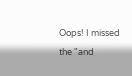Oops! I missed the "and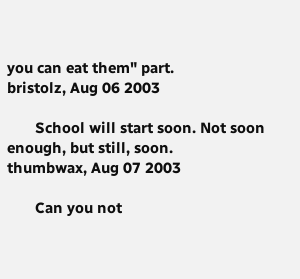you can eat them" part.
bristolz, Aug 06 2003

       School will start soon. Not soon enough, but still, soon.
thumbwax, Aug 07 2003

       Can you not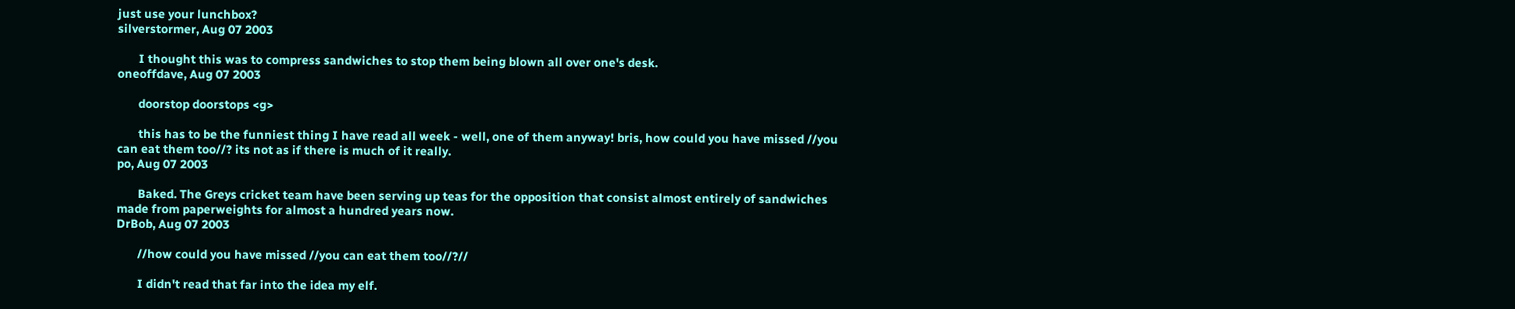just use your lunchbox?
silverstormer, Aug 07 2003

       I thought this was to compress sandwiches to stop them being blown all over one's desk.
oneoffdave, Aug 07 2003

       doorstop doorstops <g>

       this has to be the funniest thing I have read all week - well, one of them anyway! bris, how could you have missed //you can eat them too//? its not as if there is much of it really.
po, Aug 07 2003

       Baked. The Greys cricket team have been serving up teas for the opposition that consist almost entirely of sandwiches made from paperweights for almost a hundred years now.
DrBob, Aug 07 2003

       //how could you have missed //you can eat them too//?//

       I didn't read that far into the idea my elf.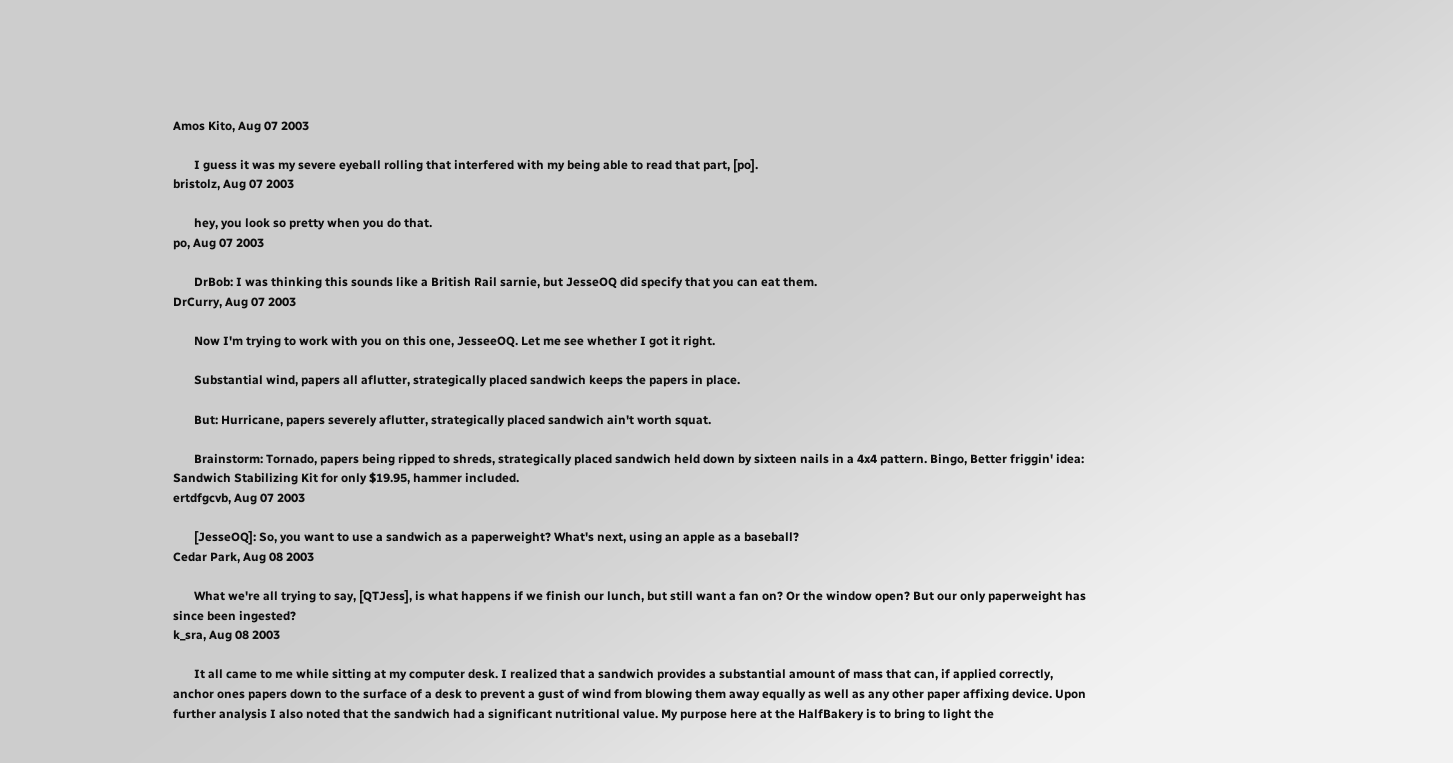Amos Kito, Aug 07 2003

       I guess it was my severe eyeball rolling that interfered with my being able to read that part, [po].
bristolz, Aug 07 2003

       hey, you look so pretty when you do that.
po, Aug 07 2003

       DrBob: I was thinking this sounds like a British Rail sarnie, but JesseOQ did specify that you can eat them.
DrCurry, Aug 07 2003

       Now I'm trying to work with you on this one, JesseeOQ. Let me see whether I got it right.

       Substantial wind, papers all aflutter, strategically placed sandwich keeps the papers in place.

       But: Hurricane, papers severely aflutter, strategically placed sandwich ain't worth squat.

       Brainstorm: Tornado, papers being ripped to shreds, strategically placed sandwich held down by sixteen nails in a 4x4 pattern. Bingo, Better friggin' idea: Sandwich Stabilizing Kit for only $19.95, hammer included.
ertdfgcvb, Aug 07 2003

       [JesseOQ]: So, you want to use a sandwich as a paperweight? What's next, using an apple as a baseball?
Cedar Park, Aug 08 2003

       What we're all trying to say, [QTJess], is what happens if we finish our lunch, but still want a fan on? Or the window open? But our only paperweight has since been ingested?
k_sra, Aug 08 2003

       It all came to me while sitting at my computer desk. I realized that a sandwich provides a substantial amount of mass that can, if applied correctly, anchor ones papers down to the surface of a desk to prevent a gust of wind from blowing them away equally as well as any other paper affixing device. Upon further analysis I also noted that the sandwich had a significant nutritional value. My purpose here at the HalfBakery is to bring to light the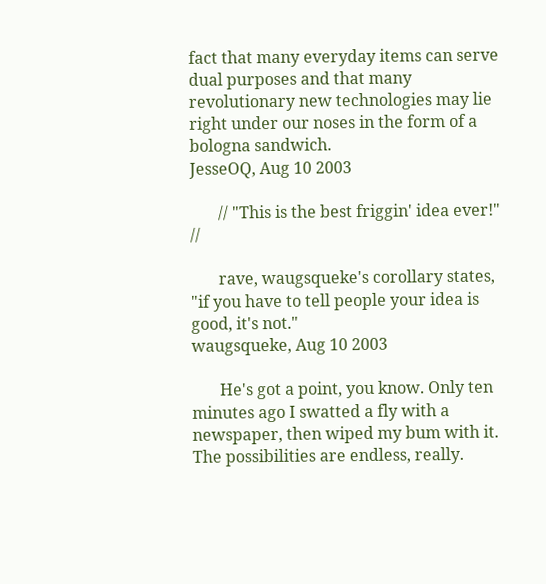fact that many everyday items can serve dual purposes and that many revolutionary new technologies may lie right under our noses in the form of a bologna sandwich.
JesseOQ, Aug 10 2003

       // "This is the best friggin' idea ever!" //

       rave, waugsqueke's corollary states, "if you have to tell people your idea is good, it's not."
waugsqueke, Aug 10 2003

       He's got a point, you know. Only ten minutes ago I swatted a fly with a newspaper, then wiped my bum with it. The possibilities are endless, really.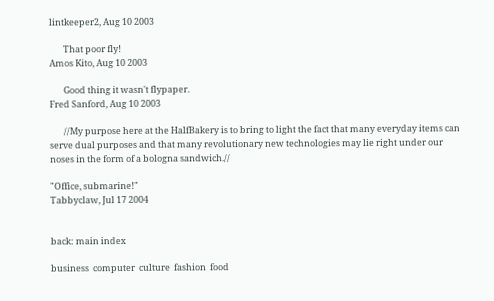lintkeeper2, Aug 10 2003

       That poor fly!
Amos Kito, Aug 10 2003

       Good thing it wasn't flypaper.
Fred Sanford, Aug 10 2003

       //My purpose here at the HalfBakery is to bring to light the fact that many everyday items can serve dual purposes and that many revolutionary new technologies may lie right under our noses in the form of a bologna sandwich.//

"Office, submarine!"
Tabbyclaw, Jul 17 2004


back: main index

business  computer  culture  fashion  food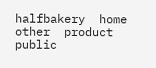halfbakery  home  other  product  public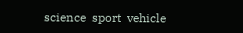science  sport  vehicle